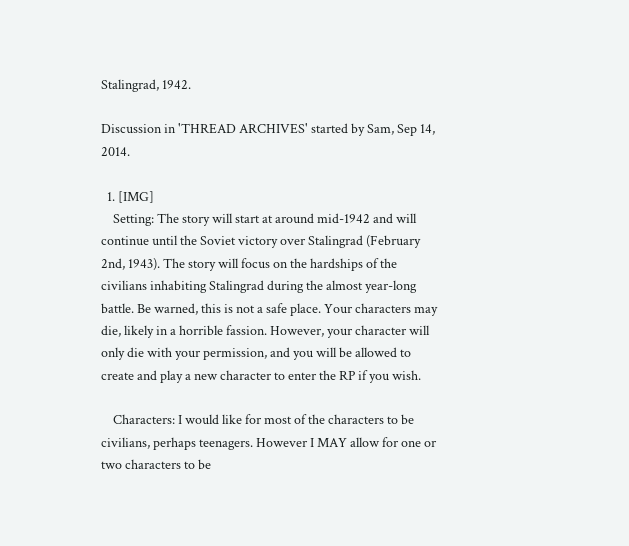Stalingrad, 1942.

Discussion in 'THREAD ARCHIVES' started by Sam, Sep 14, 2014.

  1. [IMG]
    Setting: The story will start at around mid-1942 and will continue until the Soviet victory over Stalingrad (February 2nd, 1943). The story will focus on the hardships of the civilians inhabiting Stalingrad during the almost year-long battle. Be warned, this is not a safe place. Your characters may die, likely in a horrible fassion. However, your character will only die with your permission, and you will be allowed to create and play a new character to enter the RP if you wish.

    Characters: I would like for most of the characters to be civilians, perhaps teenagers. However I MAY allow for one or two characters to be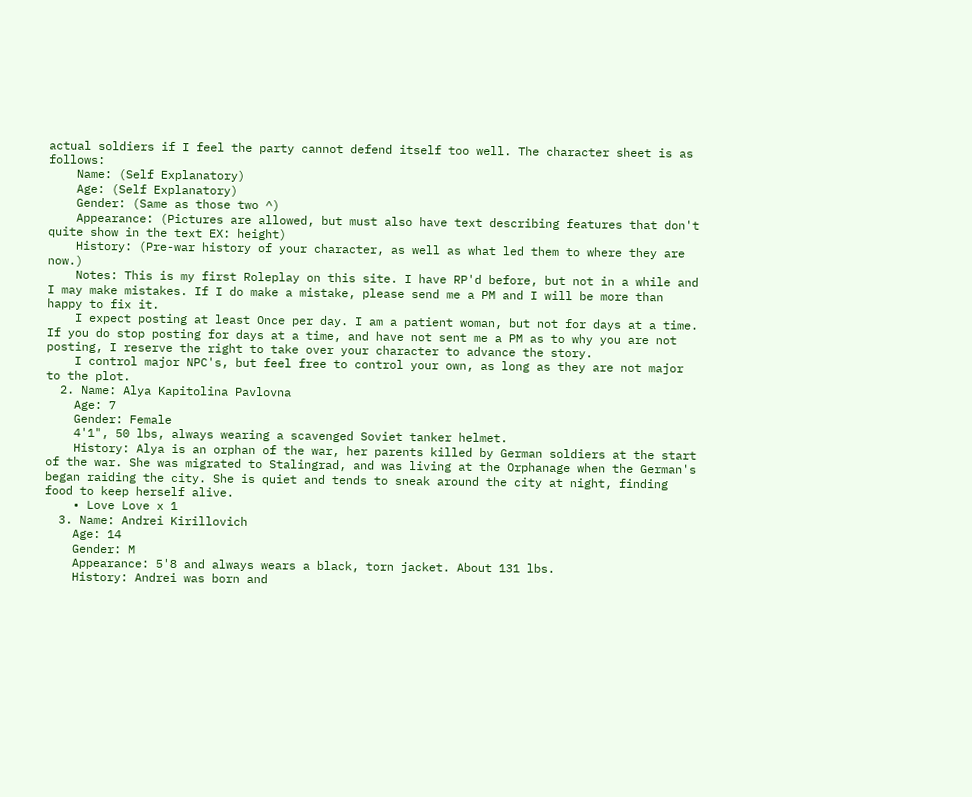actual soldiers if I feel the party cannot defend itself too well. The character sheet is as follows:
    Name: (Self Explanatory)
    Age: (Self Explanatory)
    Gender: (Same as those two ^)
    Appearance: (Pictures are allowed, but must also have text describing features that don't quite show in the text EX: height)
    History: (Pre-war history of your character, as well as what led them to where they are now.)
    Notes: This is my first Roleplay on this site. I have RP'd before, but not in a while and I may make mistakes. If I do make a mistake, please send me a PM and I will be more than happy to fix it.
    I expect posting at least Once per day. I am a patient woman, but not for days at a time. If you do stop posting for days at a time, and have not sent me a PM as to why you are not posting, I reserve the right to take over your character to advance the story.
    I control major NPC's, but feel free to control your own, as long as they are not major to the plot.
  2. Name: Alya Kapitolina Pavlovna
    Age: 7
    Gender: Female
    4'1", 50 lbs, always wearing a scavenged Soviet tanker helmet.
    History: Alya is an orphan of the war, her parents killed by German soldiers at the start of the war. She was migrated to Stalingrad, and was living at the Orphanage when the German's began raiding the city. She is quiet and tends to sneak around the city at night, finding food to keep herself alive.
    • Love Love x 1
  3. Name: Andrei Kirillovich
    Age: 14
    Gender: M
    Appearance: 5'8 and always wears a black, torn jacket. About 131 lbs.
    History: Andrei was born and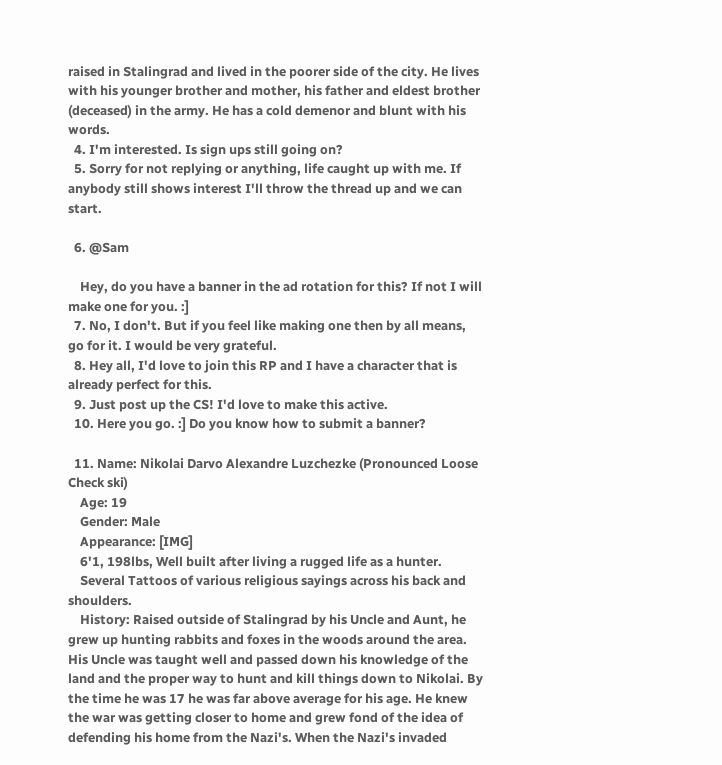raised in Stalingrad and lived in the poorer side of the city. He lives with his younger brother and mother, his father and eldest brother (deceased) in the army. He has a cold demenor and blunt with his words.
  4. I'm interested. Is sign ups still going on?
  5. Sorry for not replying or anything, life caught up with me. If anybody still shows interest I'll throw the thread up and we can start.

  6. @Sam

    Hey, do you have a banner in the ad rotation for this? If not I will make one for you. :]
  7. No, I don't. But if you feel like making one then by all means, go for it. I would be very grateful.
  8. Hey all, I'd love to join this RP and I have a character that is already perfect for this.
  9. Just post up the CS! I'd love to make this active.
  10. Here you go. :] Do you know how to submit a banner?

  11. Name: Nikolai Darvo Alexandre Luzchezke (Pronounced Loose Check ski)
    Age: 19
    Gender: Male
    Appearance: [IMG]
    6'1, 198lbs, Well built after living a rugged life as a hunter.
    Several Tattoos of various religious sayings across his back and shoulders.
    History: Raised outside of Stalingrad by his Uncle and Aunt, he grew up hunting rabbits and foxes in the woods around the area. His Uncle was taught well and passed down his knowledge of the land and the proper way to hunt and kill things down to Nikolai. By the time he was 17 he was far above average for his age. He knew the war was getting closer to home and grew fond of the idea of defending his home from the Nazi's. When the Nazi's invaded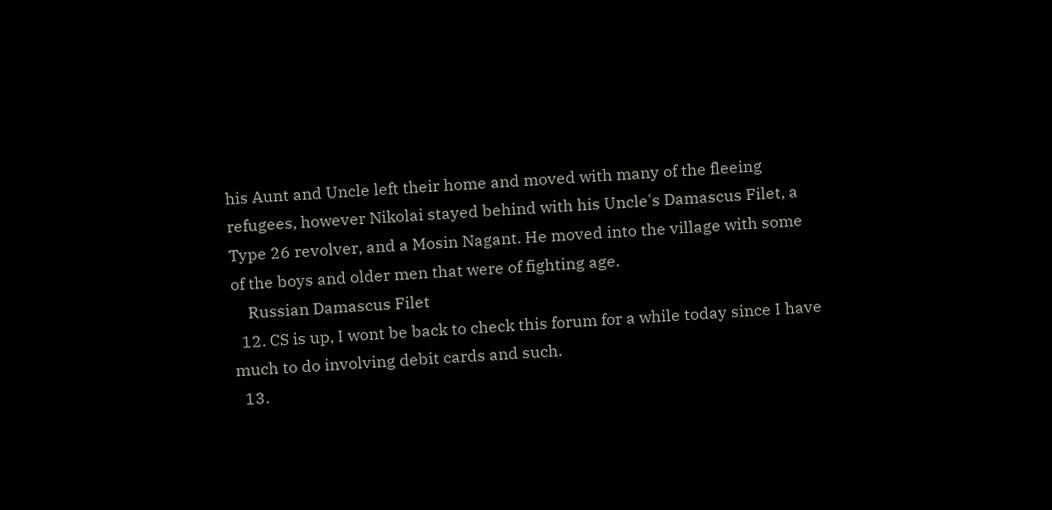his Aunt and Uncle left their home and moved with many of the fleeing refugees, however Nikolai stayed behind with his Uncle's Damascus Filet, a Type 26 revolver, and a Mosin Nagant. He moved into the village with some of the boys and older men that were of fighting age.
    Russian Damascus Filet
  12. CS is up, I wont be back to check this forum for a while today since I have much to do involving debit cards and such.
  13.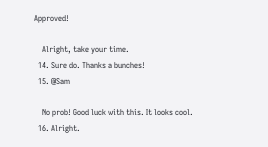Approved!

    Alright, take your time.
  14. Sure do. Thanks a bunches!
  15. @Sam

    No prob! Good luck with this. It looks cool.
  16. Alright.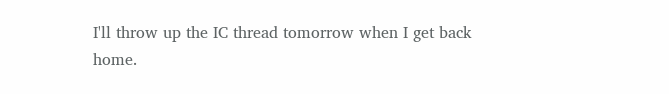I'll throw up the IC thread tomorrow when I get back home.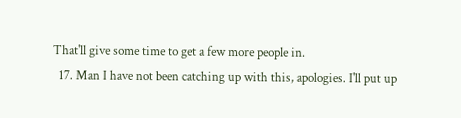That'll give some time to get a few more people in.
  17. Man I have not been catching up with this, apologies. I'll put up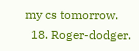my cs tomorrow.
  18. Roger-dodger.